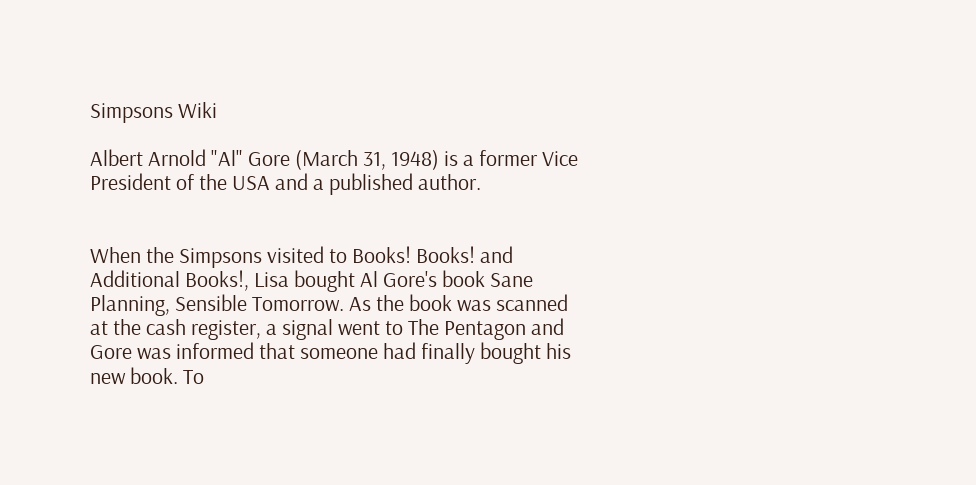Simpsons Wiki

Albert Arnold "Al" Gore (March 31, 1948) is a former Vice President of the USA and a published author.


When the Simpsons visited to Books! Books! and Additional Books!, Lisa bought Al Gore's book Sane Planning, Sensible Tomorrow. As the book was scanned at the cash register, a signal went to The Pentagon and Gore was informed that someone had finally bought his new book. To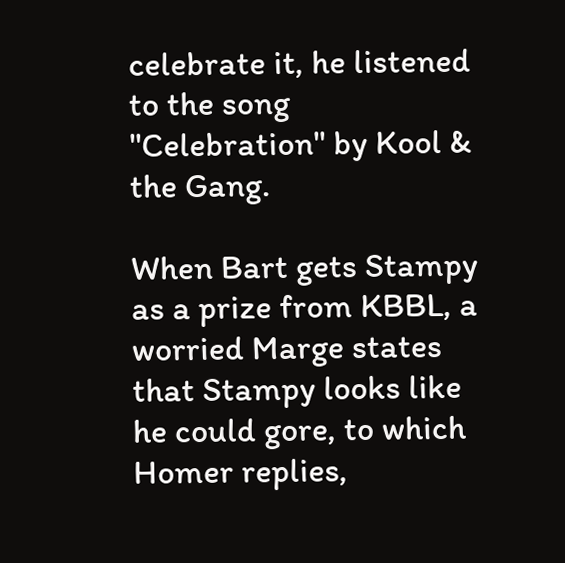celebrate it, he listened to the song "Celebration" by Kool & the Gang.

When Bart gets Stampy as a prize from KBBL, a worried Marge states that Stampy looks like he could gore, to which Homer replies,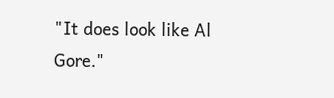"It does look like Al Gore."